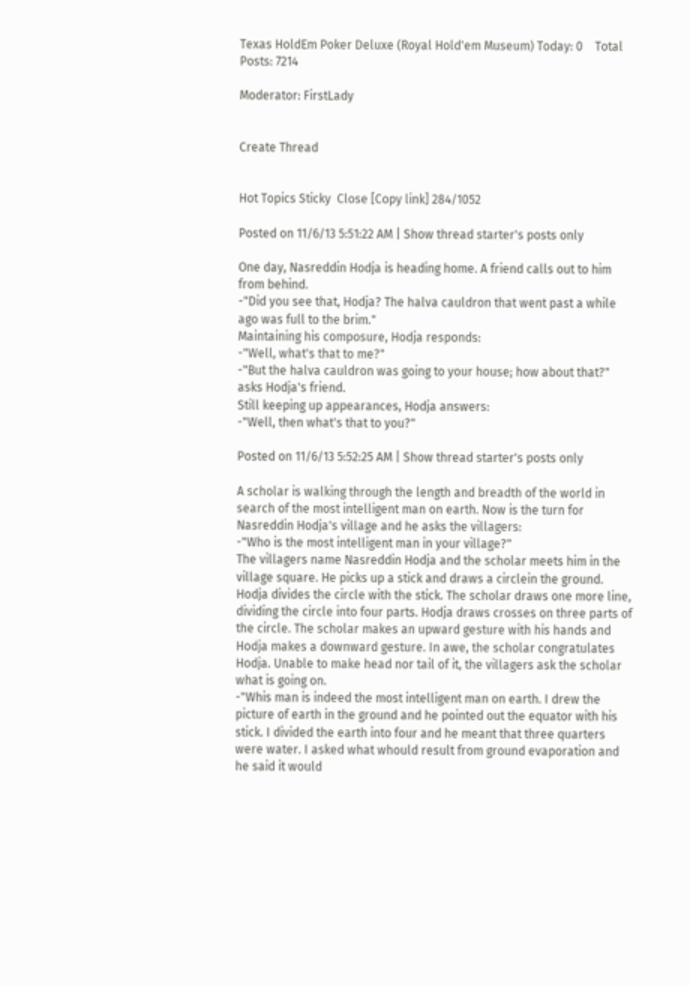Texas HoldEm Poker Deluxe (Royal Hold'em Museum) Today: 0    Total Posts: 7214

Moderator: FirstLady


Create Thread


Hot Topics Sticky  Close [Copy link] 284/1052

Posted on 11/6/13 5:51:22 AM | Show thread starter's posts only

One day, Nasreddin Hodja is heading home. A friend calls out to him from behind.
-"Did you see that, Hodja? The halva cauldron that went past a while ago was full to the brim."
Maintaining his composure, Hodja responds:
-"Well, what's that to me?"
-"But the halva cauldron was going to your house; how about that?" asks Hodja's friend.
Still keeping up appearances, Hodja answers:
-"Well, then what's that to you?"

Posted on 11/6/13 5:52:25 AM | Show thread starter's posts only

A scholar is walking through the length and breadth of the world in search of the most intelligent man on earth. Now is the turn for Nasreddin Hodja's village and he asks the villagers:
-"Who is the most intelligent man in your village?"
The villagers name Nasreddin Hodja and the scholar meets him in the village square. He picks up a stick and draws a circlein the ground. Hodja divides the circle with the stick. The scholar draws one more line, dividing the circle into four parts. Hodja draws crosses on three parts of the circle. The scholar makes an upward gesture with his hands and Hodja makes a downward gesture. In awe, the scholar congratulates Hodja. Unable to make head nor tail of it, the villagers ask the scholar what is going on.
-"Whis man is indeed the most intelligent man on earth. I drew the picture of earth in the ground and he pointed out the equator with his stick. I divided the earth into four and he meant that three quarters were water. I asked what whould result from ground evaporation and he said it would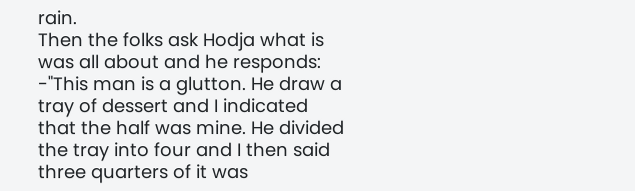rain.
Then the folks ask Hodja what is was all about and he responds:
-"This man is a glutton. He draw a tray of dessert and I indicated that the half was mine. He divided the tray into four and I then said three quarters of it was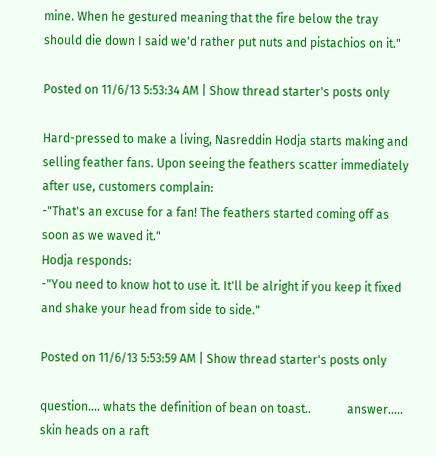mine. When he gestured meaning that the fire below the tray should die down I said we'd rather put nuts and pistachios on it."

Posted on 11/6/13 5:53:34 AM | Show thread starter's posts only

Hard-pressed to make a living, Nasreddin Hodja starts making and selling feather fans. Upon seeing the feathers scatter immediately after use, customers complain:
-"That's an excuse for a fan! The feathers started coming off as soon as we waved it."
Hodja responds:
-"You need to know hot to use it. It'll be alright if you keep it fixed and shake your head from side to side."

Posted on 11/6/13 5:53:59 AM | Show thread starter's posts only

question.... whats the definition of bean on toast..            answer..... skin heads on a raft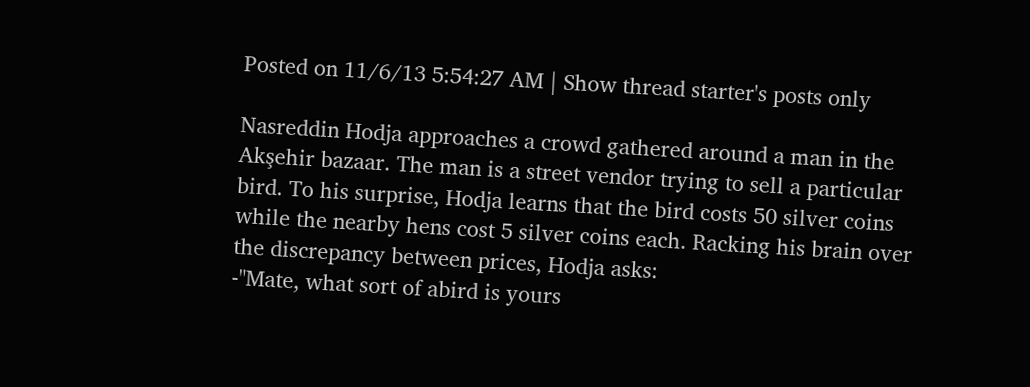Posted on 11/6/13 5:54:27 AM | Show thread starter's posts only

Nasreddin Hodja approaches a crowd gathered around a man in the Akşehir bazaar. The man is a street vendor trying to sell a particular bird. To his surprise, Hodja learns that the bird costs 50 silver coins while the nearby hens cost 5 silver coins each. Racking his brain over the discrepancy between prices, Hodja asks:
-"Mate, what sort of abird is yours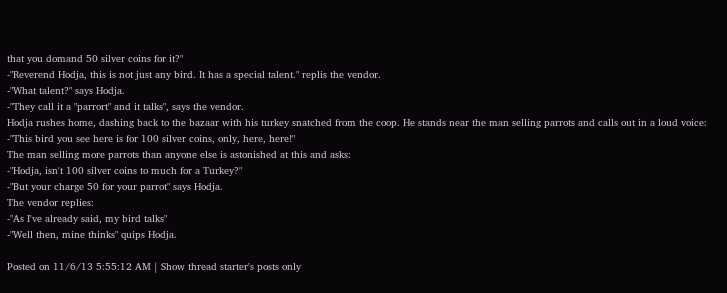that you domand 50 silver coins for it?"
-"Reverend Hodja, this is not just any bird. It has a special talent." replis the vendor.
-"What talent?" says Hodja.
-"They call it a "parrort" and it talks", says the vendor.
Hodja rushes home, dashing back to the bazaar with his turkey snatched from the coop. He stands near the man selling parrots and calls out in a loud voice:
-"This bird you see here is for 100 silver coins, only, here, here!"
The man selling more parrots than anyone else is astonished at this and asks:
-"Hodja, isn't 100 silver coins to much for a Turkey?"
-"But your charge 50 for your parrot" says Hodja.
The vendor replies:
-"As I've already said, my bird talks"
-"Well then, mine thinks" quips Hodja.

Posted on 11/6/13 5:55:12 AM | Show thread starter's posts only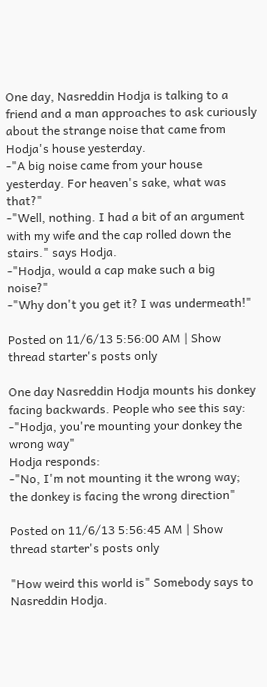One day, Nasreddin Hodja is talking to a friend and a man approaches to ask curiously about the strange noise that came from Hodja's house yesterday.
-"A big noise came from your house yesterday. For heaven's sake, what was that?"
-"Well, nothing. I had a bit of an argument with my wife and the cap rolled down the stairs." says Hodja.
-"Hodja, would a cap make such a big noise?"
-"Why don't you get it? I was undermeath!"

Posted on 11/6/13 5:56:00 AM | Show thread starter's posts only

One day Nasreddin Hodja mounts his donkey facing backwards. People who see this say:
-"Hodja, you're mounting your donkey the wrong way"
Hodja responds:
-"No, I'm not mounting it the wrong way; the donkey is facing the wrong direction"

Posted on 11/6/13 5:56:45 AM | Show thread starter's posts only

"How weird this world is" Somebody says to Nasreddin Hodja.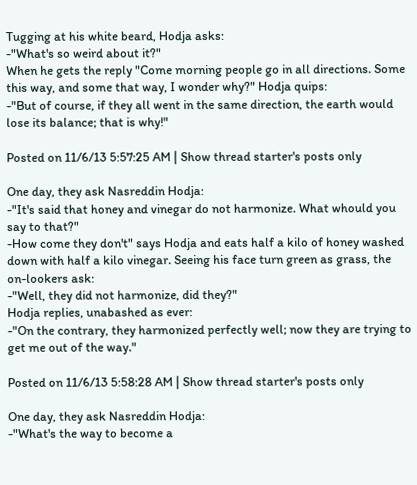Tugging at his white beard, Hodja asks:
-"What's so weird about it?"
When he gets the reply "Come morning people go in all directions. Some this way, and some that way, I wonder why?" Hodja quips:
-"But of course, if they all went in the same direction, the earth would lose its balance; that is why!"

Posted on 11/6/13 5:57:25 AM | Show thread starter's posts only

One day, they ask Nasreddin Hodja:
-"It's said that honey and vinegar do not harmonize. What whould you say to that?"
-How come they don't" says Hodja and eats half a kilo of honey washed down with half a kilo vinegar. Seeing his face turn green as grass, the on-lookers ask:
-"Well, they did not harmonize, did they?"
Hodja replies, unabashed as ever:
-"On the contrary, they harmonized perfectly well; now they are trying to get me out of the way."

Posted on 11/6/13 5:58:28 AM | Show thread starter's posts only

One day, they ask Nasreddin Hodja:
-"What's the way to become a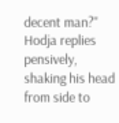decent man?"
Hodja replies pensively, shaking his head from side to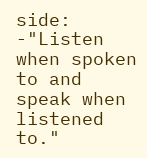side:
-"Listen when spoken to and speak when listened to."